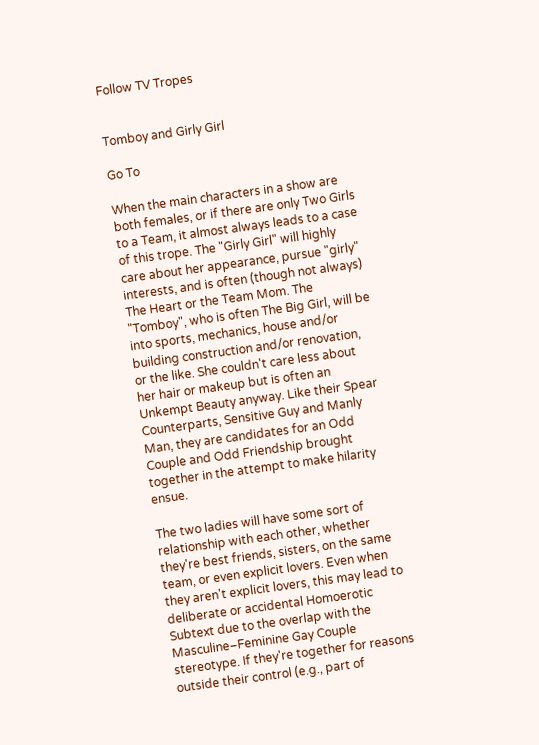Follow TV Tropes


Tomboy and Girly Girl

Go To

When the main characters in a show are both females, or if there are only Two Girls to a Team, it almost always leads to a case of this trope. The "Girly Girl" will highly care about her appearance, pursue "girly" interests, and is often (though not always) The Heart or the Team Mom. The "Tomboy", who is often The Big Girl, will be into sports, mechanics, house and/or building construction and/or renovation, or the like. She couldn't care less about her hair or makeup but is often an Unkempt Beauty anyway. Like their Spear Counterparts, Sensitive Guy and Manly Man, they are candidates for an Odd Couple and Odd Friendship brought together in the attempt to make hilarity ensue.

The two ladies will have some sort of relationship with each other, whether they're best friends, sisters, on the same team, or even explicit lovers. Even when they aren't explicit lovers, this may lead to deliberate or accidental Homoerotic Subtext due to the overlap with the Masculine–Feminine Gay Couple stereotype. If they're together for reasons outside their control (e.g., part of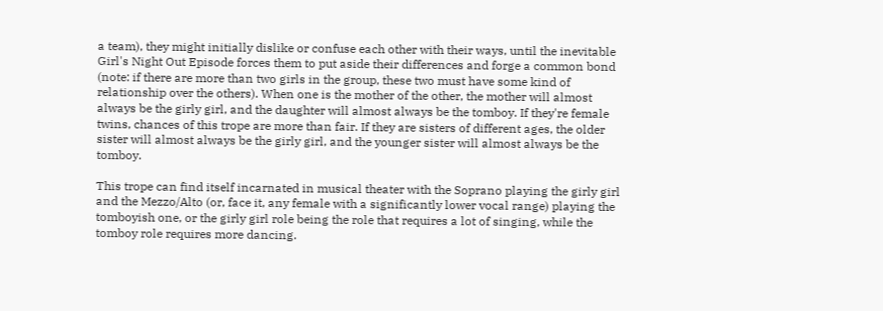a team), they might initially dislike or confuse each other with their ways, until the inevitable Girl's Night Out Episode forces them to put aside their differences and forge a common bond (note: if there are more than two girls in the group, these two must have some kind of relationship over the others). When one is the mother of the other, the mother will almost always be the girly girl, and the daughter will almost always be the tomboy. If they're female twins, chances of this trope are more than fair. If they are sisters of different ages, the older sister will almost always be the girly girl, and the younger sister will almost always be the tomboy.

This trope can find itself incarnated in musical theater with the Soprano playing the girly girl and the Mezzo/Alto (or, face it, any female with a significantly lower vocal range) playing the tomboyish one, or the girly girl role being the role that requires a lot of singing, while the tomboy role requires more dancing.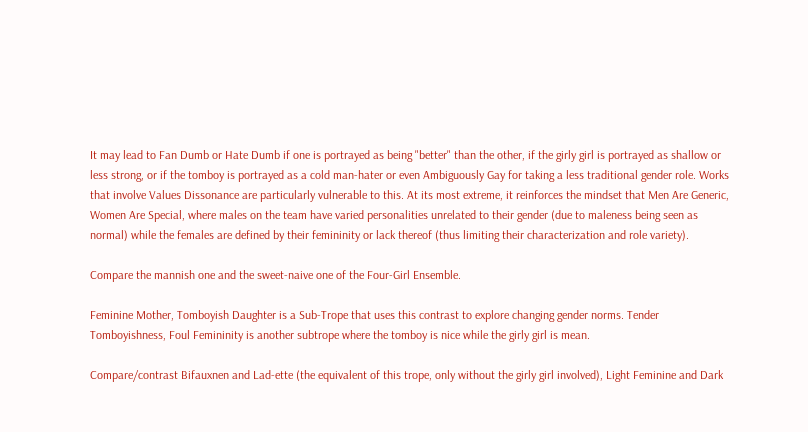It may lead to Fan Dumb or Hate Dumb if one is portrayed as being "better" than the other, if the girly girl is portrayed as shallow or less strong, or if the tomboy is portrayed as a cold man-hater or even Ambiguously Gay for taking a less traditional gender role. Works that involve Values Dissonance are particularly vulnerable to this. At its most extreme, it reinforces the mindset that Men Are Generic, Women Are Special, where males on the team have varied personalities unrelated to their gender (due to maleness being seen as normal) while the females are defined by their femininity or lack thereof (thus limiting their characterization and role variety).

Compare the mannish one and the sweet-naive one of the Four-Girl Ensemble.

Feminine Mother, Tomboyish Daughter is a Sub-Trope that uses this contrast to explore changing gender norms. Tender Tomboyishness, Foul Femininity is another subtrope where the tomboy is nice while the girly girl is mean.

Compare/contrast Bifauxnen and Lad-ette (the equivalent of this trope, only without the girly girl involved), Light Feminine and Dark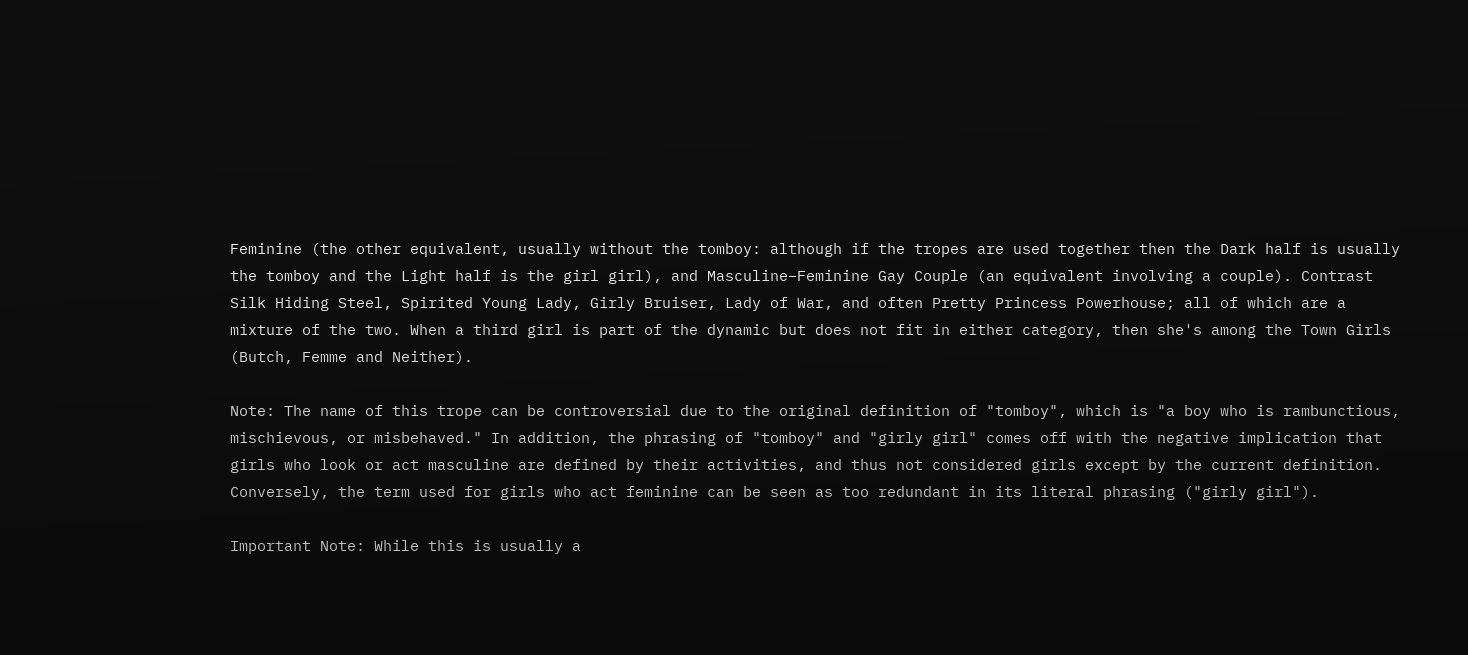Feminine (the other equivalent, usually without the tomboy: although if the tropes are used together then the Dark half is usually the tomboy and the Light half is the girl girl), and Masculine–Feminine Gay Couple (an equivalent involving a couple). Contrast Silk Hiding Steel, Spirited Young Lady, Girly Bruiser, Lady of War, and often Pretty Princess Powerhouse; all of which are a mixture of the two. When a third girl is part of the dynamic but does not fit in either category, then she's among the Town Girls (Butch, Femme and Neither).

Note: The name of this trope can be controversial due to the original definition of "tomboy", which is "a boy who is rambunctious, mischievous, or misbehaved." In addition, the phrasing of "tomboy" and "girly girl" comes off with the negative implication that girls who look or act masculine are defined by their activities, and thus not considered girls except by the current definition. Conversely, the term used for girls who act feminine can be seen as too redundant in its literal phrasing ("girly girl").

Important Note: While this is usually a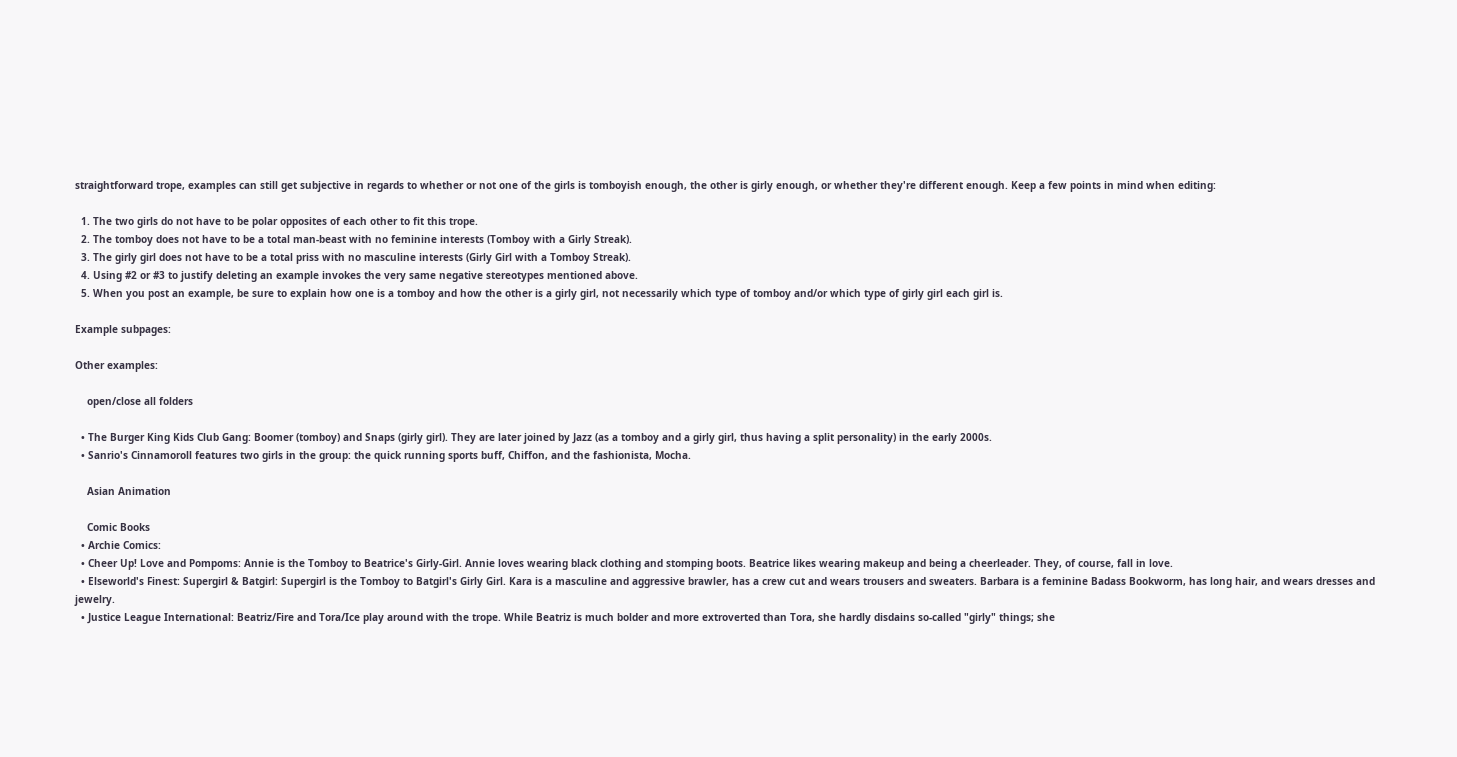straightforward trope, examples can still get subjective in regards to whether or not one of the girls is tomboyish enough, the other is girly enough, or whether they're different enough. Keep a few points in mind when editing:

  1. The two girls do not have to be polar opposites of each other to fit this trope.
  2. The tomboy does not have to be a total man-beast with no feminine interests (Tomboy with a Girly Streak).
  3. The girly girl does not have to be a total priss with no masculine interests (Girly Girl with a Tomboy Streak).
  4. Using #2 or #3 to justify deleting an example invokes the very same negative stereotypes mentioned above.
  5. When you post an example, be sure to explain how one is a tomboy and how the other is a girly girl, not necessarily which type of tomboy and/or which type of girly girl each girl is.

Example subpages:

Other examples:

    open/close all folders

  • The Burger King Kids Club Gang: Boomer (tomboy) and Snaps (girly girl). They are later joined by Jazz (as a tomboy and a girly girl, thus having a split personality) in the early 2000s.
  • Sanrio's Cinnamoroll features two girls in the group: the quick running sports buff, Chiffon, and the fashionista, Mocha.

    Asian Animation

    Comic Books
  • Archie Comics:
  • Cheer Up! Love and Pompoms: Annie is the Tomboy to Beatrice's Girly-Girl. Annie loves wearing black clothing and stomping boots. Beatrice likes wearing makeup and being a cheerleader. They, of course, fall in love.
  • Elseworld's Finest: Supergirl & Batgirl: Supergirl is the Tomboy to Batgirl's Girly Girl. Kara is a masculine and aggressive brawler, has a crew cut and wears trousers and sweaters. Barbara is a feminine Badass Bookworm, has long hair, and wears dresses and jewelry.
  • Justice League International: Beatriz/Fire and Tora/Ice play around with the trope. While Beatriz is much bolder and more extroverted than Tora, she hardly disdains so-called "girly" things; she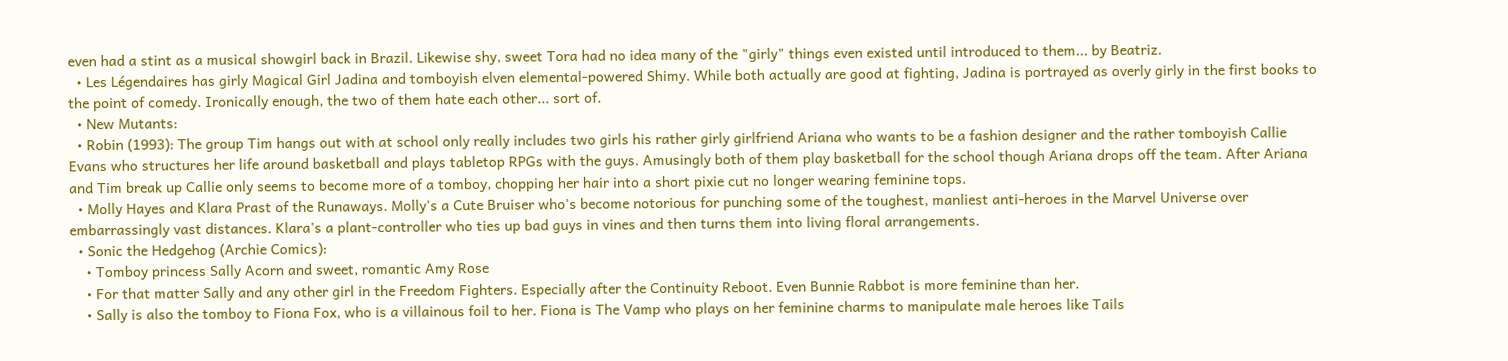even had a stint as a musical showgirl back in Brazil. Likewise shy, sweet Tora had no idea many of the "girly" things even existed until introduced to them... by Beatriz.
  • Les Légendaires has girly Magical Girl Jadina and tomboyish elven elemental-powered Shimy. While both actually are good at fighting, Jadina is portrayed as overly girly in the first books to the point of comedy. Ironically enough, the two of them hate each other... sort of.
  • New Mutants:
  • Robin (1993): The group Tim hangs out with at school only really includes two girls his rather girly girlfriend Ariana who wants to be a fashion designer and the rather tomboyish Callie Evans who structures her life around basketball and plays tabletop RPGs with the guys. Amusingly both of them play basketball for the school though Ariana drops off the team. After Ariana and Tim break up Callie only seems to become more of a tomboy, chopping her hair into a short pixie cut no longer wearing feminine tops.
  • Molly Hayes and Klara Prast of the Runaways. Molly's a Cute Bruiser who's become notorious for punching some of the toughest, manliest anti-heroes in the Marvel Universe over embarrassingly vast distances. Klara's a plant-controller who ties up bad guys in vines and then turns them into living floral arrangements.
  • Sonic the Hedgehog (Archie Comics):
    • Tomboy princess Sally Acorn and sweet, romantic Amy Rose
    • For that matter Sally and any other girl in the Freedom Fighters. Especially after the Continuity Reboot. Even Bunnie Rabbot is more feminine than her.
    • Sally is also the tomboy to Fiona Fox, who is a villainous foil to her. Fiona is The Vamp who plays on her feminine charms to manipulate male heroes like Tails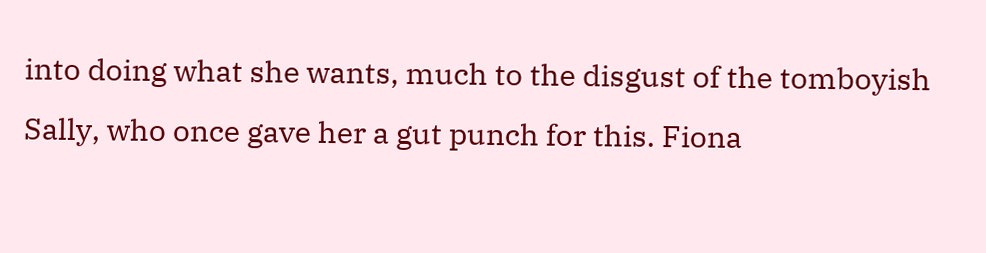into doing what she wants, much to the disgust of the tomboyish Sally, who once gave her a gut punch for this. Fiona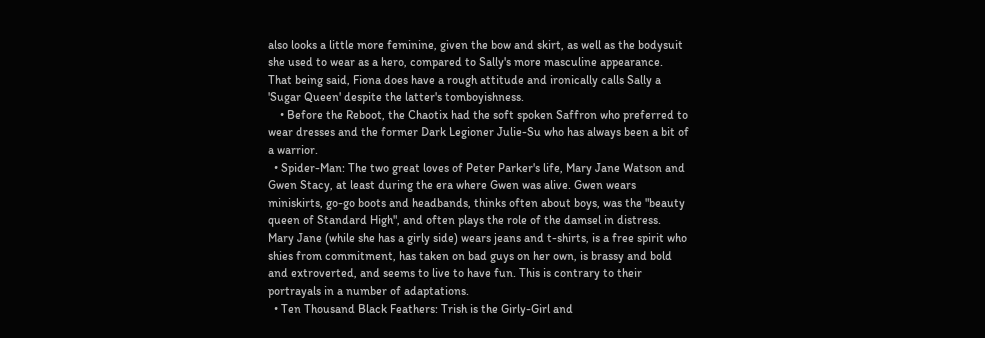also looks a little more feminine, given the bow and skirt, as well as the bodysuit she used to wear as a hero, compared to Sally's more masculine appearance. That being said, Fiona does have a rough attitude and ironically calls Sally a 'Sugar Queen' despite the latter's tomboyishness.
    • Before the Reboot, the Chaotix had the soft spoken Saffron who preferred to wear dresses and the former Dark Legioner Julie-Su who has always been a bit of a warrior.
  • Spider-Man: The two great loves of Peter Parker's life, Mary Jane Watson and Gwen Stacy, at least during the era where Gwen was alive. Gwen wears miniskirts, go-go boots and headbands, thinks often about boys, was the "beauty queen of Standard High", and often plays the role of the damsel in distress. Mary Jane (while she has a girly side) wears jeans and t-shirts, is a free spirit who shies from commitment, has taken on bad guys on her own, is brassy and bold and extroverted, and seems to live to have fun. This is contrary to their portrayals in a number of adaptations.
  • Ten Thousand Black Feathers: Trish is the Girly-Girl and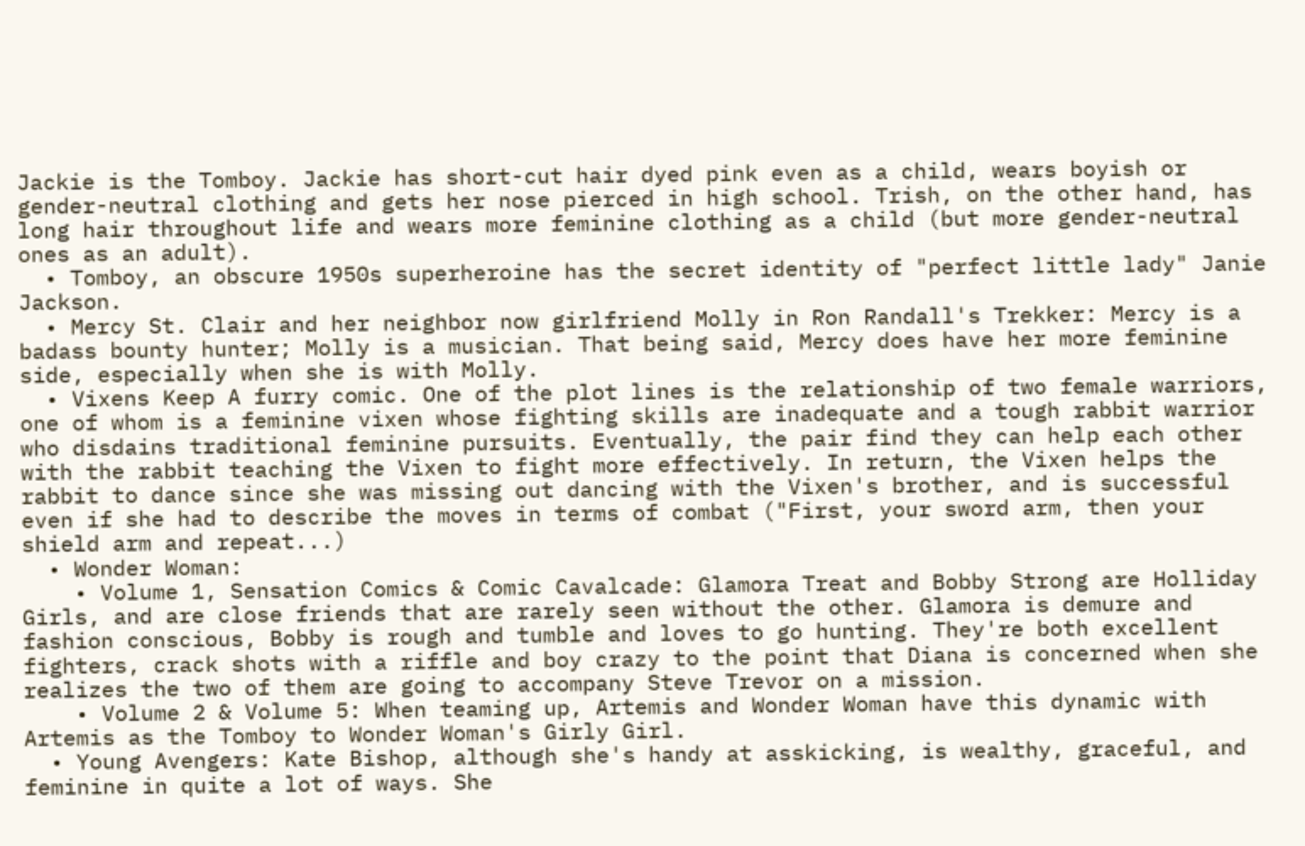Jackie is the Tomboy. Jackie has short-cut hair dyed pink even as a child, wears boyish or gender-neutral clothing and gets her nose pierced in high school. Trish, on the other hand, has long hair throughout life and wears more feminine clothing as a child (but more gender-neutral ones as an adult).
  • Tomboy, an obscure 1950s superheroine has the secret identity of "perfect little lady" Janie Jackson.
  • Mercy St. Clair and her neighbor now girlfriend Molly in Ron Randall's Trekker: Mercy is a badass bounty hunter; Molly is a musician. That being said, Mercy does have her more feminine side, especially when she is with Molly.
  • Vixens Keep A furry comic. One of the plot lines is the relationship of two female warriors, one of whom is a feminine vixen whose fighting skills are inadequate and a tough rabbit warrior who disdains traditional feminine pursuits. Eventually, the pair find they can help each other with the rabbit teaching the Vixen to fight more effectively. In return, the Vixen helps the rabbit to dance since she was missing out dancing with the Vixen's brother, and is successful even if she had to describe the moves in terms of combat ("First, your sword arm, then your shield arm and repeat...)
  • Wonder Woman:
    • Volume 1, Sensation Comics & Comic Cavalcade: Glamora Treat and Bobby Strong are Holliday Girls, and are close friends that are rarely seen without the other. Glamora is demure and fashion conscious, Bobby is rough and tumble and loves to go hunting. They're both excellent fighters, crack shots with a riffle and boy crazy to the point that Diana is concerned when she realizes the two of them are going to accompany Steve Trevor on a mission.
    • Volume 2 & Volume 5: When teaming up, Artemis and Wonder Woman have this dynamic with Artemis as the Tomboy to Wonder Woman's Girly Girl.
  • Young Avengers: Kate Bishop, although she's handy at asskicking, is wealthy, graceful, and feminine in quite a lot of ways. She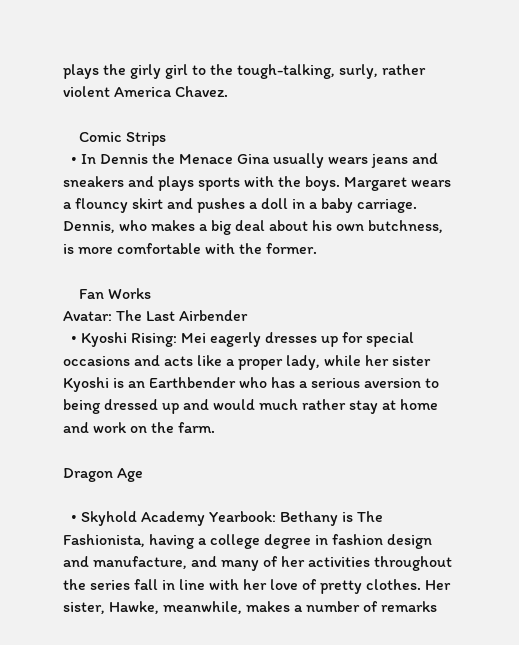plays the girly girl to the tough-talking, surly, rather violent America Chavez.

    Comic Strips
  • In Dennis the Menace Gina usually wears jeans and sneakers and plays sports with the boys. Margaret wears a flouncy skirt and pushes a doll in a baby carriage. Dennis, who makes a big deal about his own butchness, is more comfortable with the former.

    Fan Works
Avatar: The Last Airbender
  • Kyoshi Rising: Mei eagerly dresses up for special occasions and acts like a proper lady, while her sister Kyoshi is an Earthbender who has a serious aversion to being dressed up and would much rather stay at home and work on the farm.

Dragon Age

  • Skyhold Academy Yearbook: Bethany is The Fashionista, having a college degree in fashion design and manufacture, and many of her activities throughout the series fall in line with her love of pretty clothes. Her sister, Hawke, meanwhile, makes a number of remarks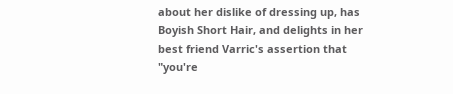about her dislike of dressing up, has Boyish Short Hair, and delights in her best friend Varric's assertion that "you're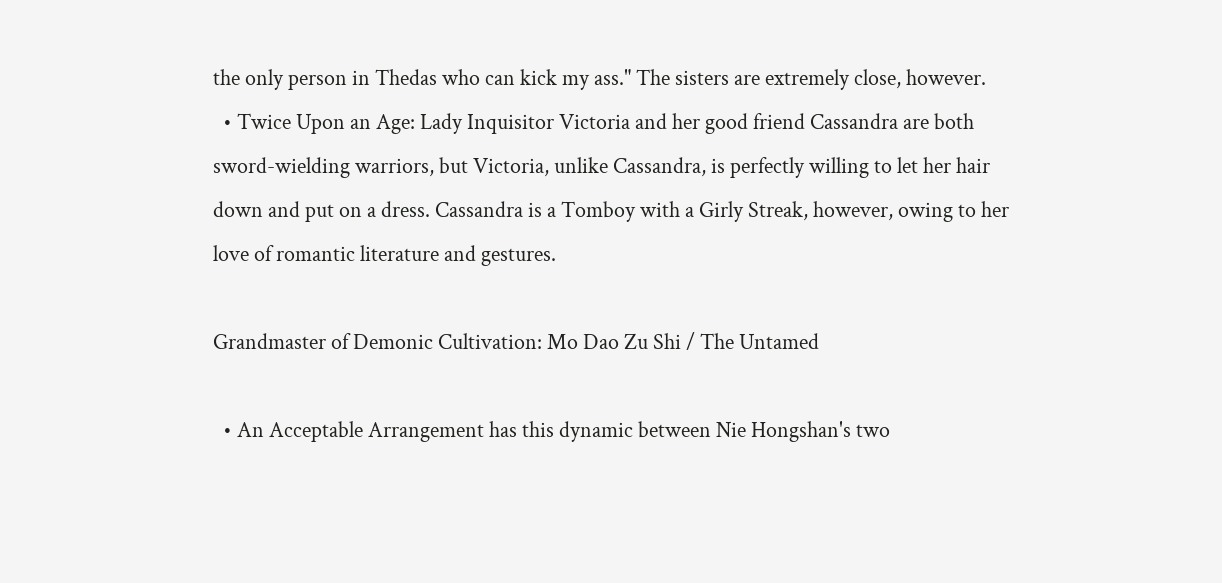the only person in Thedas who can kick my ass." The sisters are extremely close, however.
  • Twice Upon an Age: Lady Inquisitor Victoria and her good friend Cassandra are both sword-wielding warriors, but Victoria, unlike Cassandra, is perfectly willing to let her hair down and put on a dress. Cassandra is a Tomboy with a Girly Streak, however, owing to her love of romantic literature and gestures.

Grandmaster of Demonic Cultivation: Mo Dao Zu Shi / The Untamed

  • An Acceptable Arrangement has this dynamic between Nie Hongshan's two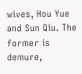wives, Hou Yue and Sun Qiu. The former is demure,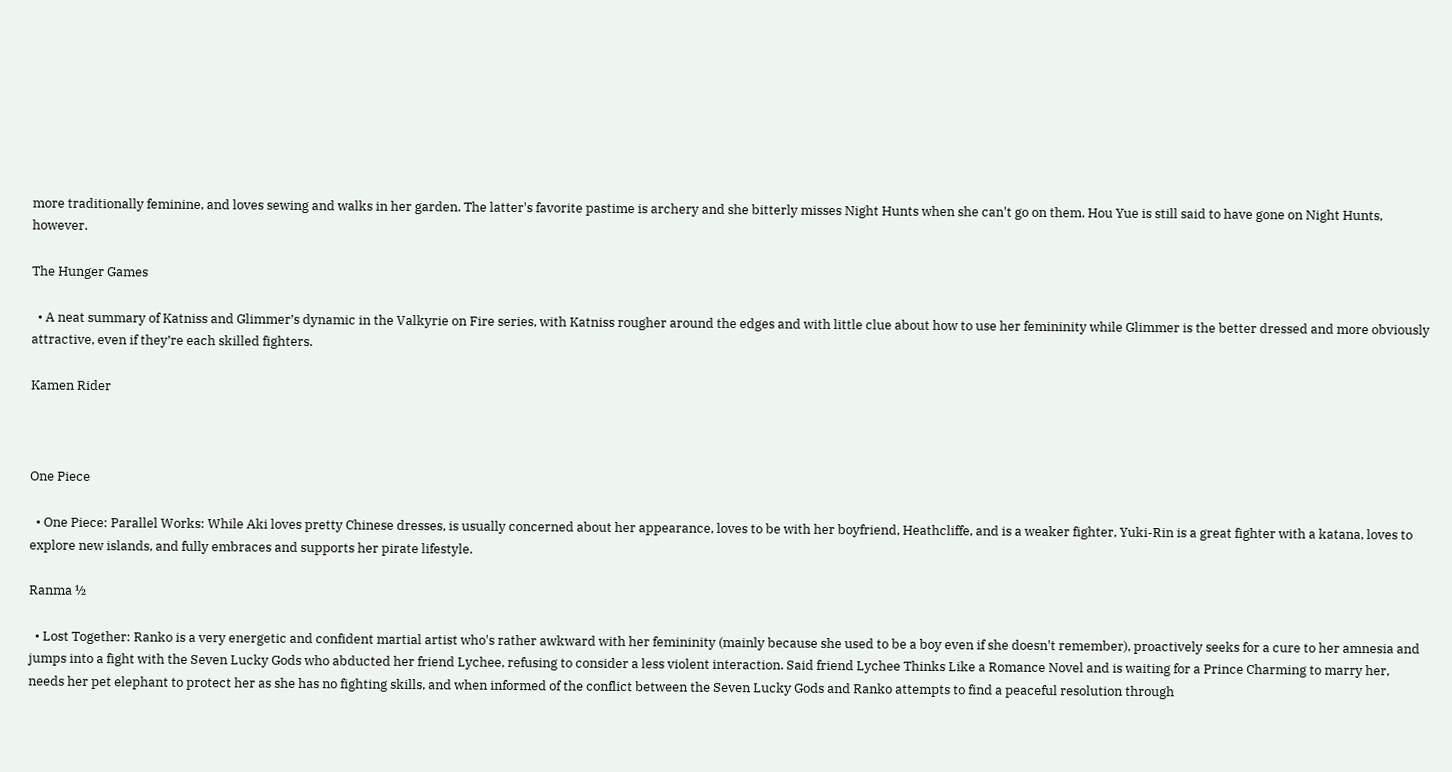more traditionally feminine, and loves sewing and walks in her garden. The latter's favorite pastime is archery and she bitterly misses Night Hunts when she can't go on them. Hou Yue is still said to have gone on Night Hunts, however.

The Hunger Games

  • A neat summary of Katniss and Glimmer’s dynamic in the Valkyrie on Fire series, with Katniss rougher around the edges and with little clue about how to use her femininity while Glimmer is the better dressed and more obviously attractive, even if they’re each skilled fighters.

Kamen Rider



One Piece

  • One Piece: Parallel Works: While Aki loves pretty Chinese dresses, is usually concerned about her appearance, loves to be with her boyfriend, Heathcliffe, and is a weaker fighter, Yuki-Rin is a great fighter with a katana, loves to explore new islands, and fully embraces and supports her pirate lifestyle.

Ranma ½

  • Lost Together: Ranko is a very energetic and confident martial artist who's rather awkward with her femininity (mainly because she used to be a boy even if she doesn't remember), proactively seeks for a cure to her amnesia and jumps into a fight with the Seven Lucky Gods who abducted her friend Lychee, refusing to consider a less violent interaction. Said friend Lychee Thinks Like a Romance Novel and is waiting for a Prince Charming to marry her, needs her pet elephant to protect her as she has no fighting skills, and when informed of the conflict between the Seven Lucky Gods and Ranko attempts to find a peaceful resolution through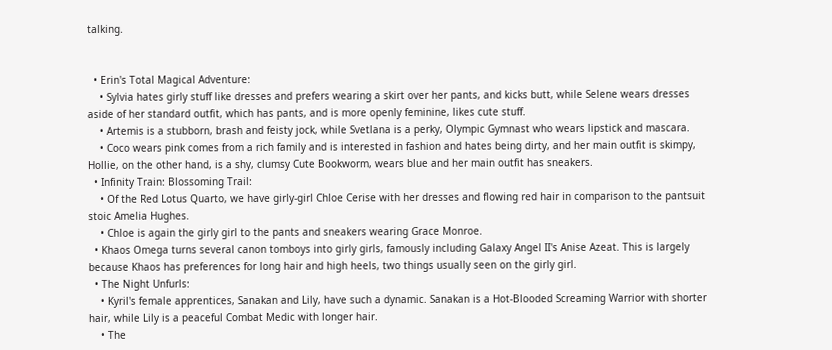talking.


  • Erin's Total Magical Adventure:
    • Sylvia hates girly stuff like dresses and prefers wearing a skirt over her pants, and kicks butt, while Selene wears dresses aside of her standard outfit, which has pants, and is more openly feminine, likes cute stuff.
    • Artemis is a stubborn, brash and feisty jock, while Svetlana is a perky, Olympic Gymnast who wears lipstick and mascara.
    • Coco wears pink comes from a rich family and is interested in fashion and hates being dirty, and her main outfit is skimpy, Hollie, on the other hand, is a shy, clumsy Cute Bookworm, wears blue and her main outfit has sneakers.
  • Infinity Train: Blossoming Trail:
    • Of the Red Lotus Quarto, we have girly-girl Chloe Cerise with her dresses and flowing red hair in comparison to the pantsuit stoic Amelia Hughes.
    • Chloe is again the girly girl to the pants and sneakers wearing Grace Monroe.
  • Khaos Omega turns several canon tomboys into girly girls, famously including Galaxy Angel II's Anise Azeat. This is largely because Khaos has preferences for long hair and high heels, two things usually seen on the girly girl.
  • The Night Unfurls:
    • Kyril's female apprentices, Sanakan and Lily, have such a dynamic. Sanakan is a Hot-Blooded Screaming Warrior with shorter hair, while Lily is a peaceful Combat Medic with longer hair.
    • The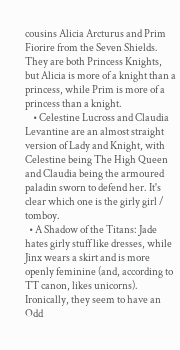cousins Alicia Arcturus and Prim Fiorire from the Seven Shields. They are both Princess Knights, but Alicia is more of a knight than a princess, while Prim is more of a princess than a knight.
    • Celestine Lucross and Claudia Levantine are an almost straight version of Lady and Knight, with Celestine being The High Queen and Claudia being the armoured paladin sworn to defend her. It's clear which one is the girly girl / tomboy.
  • A Shadow of the Titans: Jade hates girly stuff like dresses, while Jinx wears a skirt and is more openly feminine (and, according to TT canon, likes unicorns). Ironically, they seem to have an Odd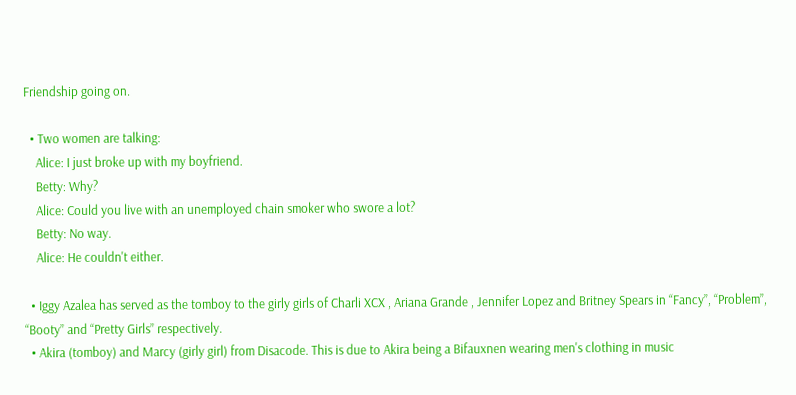Friendship going on.

  • Two women are talking:
    Alice: I just broke up with my boyfriend.
    Betty: Why?
    Alice: Could you live with an unemployed chain smoker who swore a lot?
    Betty: No way.
    Alice: He couldn't either.

  • Iggy Azalea has served as the tomboy to the girly girls of Charli XCX , Ariana Grande , Jennifer Lopez and Britney Spears in “Fancy”, “Problem”, “Booty” and “Pretty Girls” respectively.
  • Akira (tomboy) and Marcy (girly girl) from Disacode. This is due to Akira being a Bifauxnen wearing men's clothing in music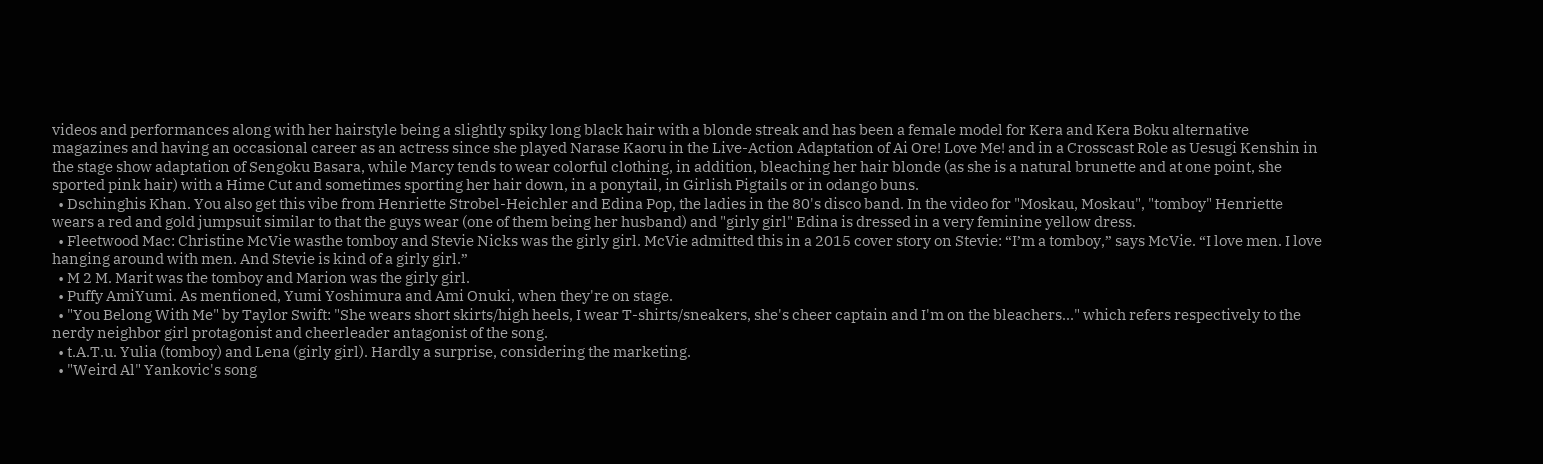videos and performances along with her hairstyle being a slightly spiky long black hair with a blonde streak and has been a female model for Kera and Kera Boku alternative magazines and having an occasional career as an actress since she played Narase Kaoru in the Live-Action Adaptation of Ai Ore! Love Me! and in a Crosscast Role as Uesugi Kenshin in the stage show adaptation of Sengoku Basara, while Marcy tends to wear colorful clothing, in addition, bleaching her hair blonde (as she is a natural brunette and at one point, she sported pink hair) with a Hime Cut and sometimes sporting her hair down, in a ponytail, in Girlish Pigtails or in odango buns.
  • Dschinghis Khan. You also get this vibe from Henriette Strobel-Heichler and Edina Pop, the ladies in the 80's disco band. In the video for "Moskau, Moskau", "tomboy" Henriette wears a red and gold jumpsuit similar to that the guys wear (one of them being her husband) and "girly girl" Edina is dressed in a very feminine yellow dress.
  • Fleetwood Mac: Christine McVie wasthe tomboy and Stevie Nicks was the girly girl. McVie admitted this in a 2015 cover story on Stevie: “I’m a tomboy,” says McVie. “I love men. I love hanging around with men. And Stevie is kind of a girly girl.”
  • M 2 M. Marit was the tomboy and Marion was the girly girl.
  • Puffy AmiYumi. As mentioned, Yumi Yoshimura and Ami Onuki, when they're on stage.
  • "You Belong With Me" by Taylor Swift: "She wears short skirts/high heels, I wear T-shirts/sneakers, she's cheer captain and I'm on the bleachers..." which refers respectively to the nerdy neighbor girl protagonist and cheerleader antagonist of the song.
  • t.A.T.u. Yulia (tomboy) and Lena (girly girl). Hardly a surprise, considering the marketing.
  • "Weird Al" Yankovic's song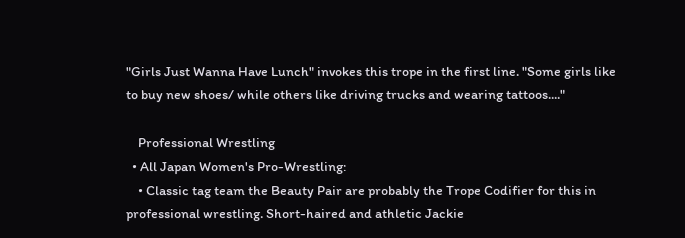"Girls Just Wanna Have Lunch" invokes this trope in the first line. "Some girls like to buy new shoes/ while others like driving trucks and wearing tattoos...."

    Professional Wrestling
  • All Japan Women's Pro-Wrestling:
    • Classic tag team the Beauty Pair are probably the Trope Codifier for this in professional wrestling. Short-haired and athletic Jackie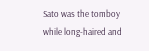Sato was the tomboy while long-haired and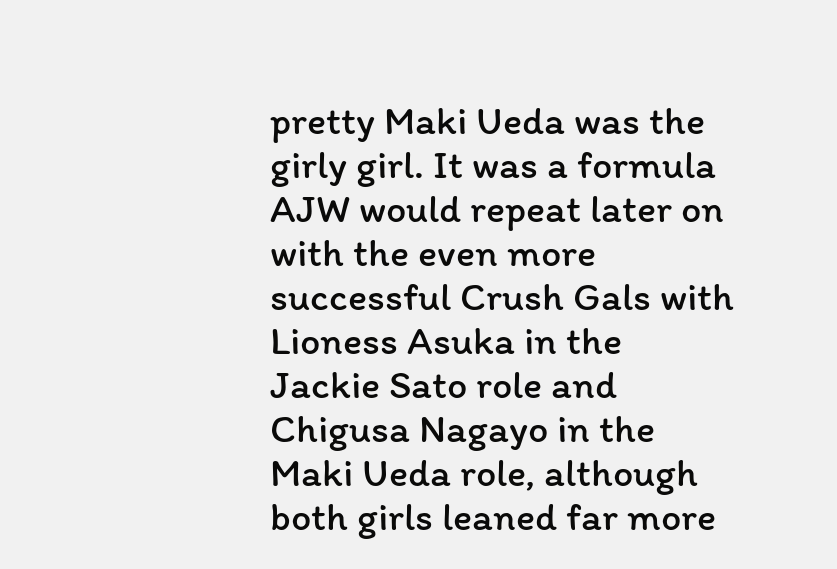pretty Maki Ueda was the girly girl. It was a formula AJW would repeat later on with the even more successful Crush Gals with Lioness Asuka in the Jackie Sato role and Chigusa Nagayo in the Maki Ueda role, although both girls leaned far more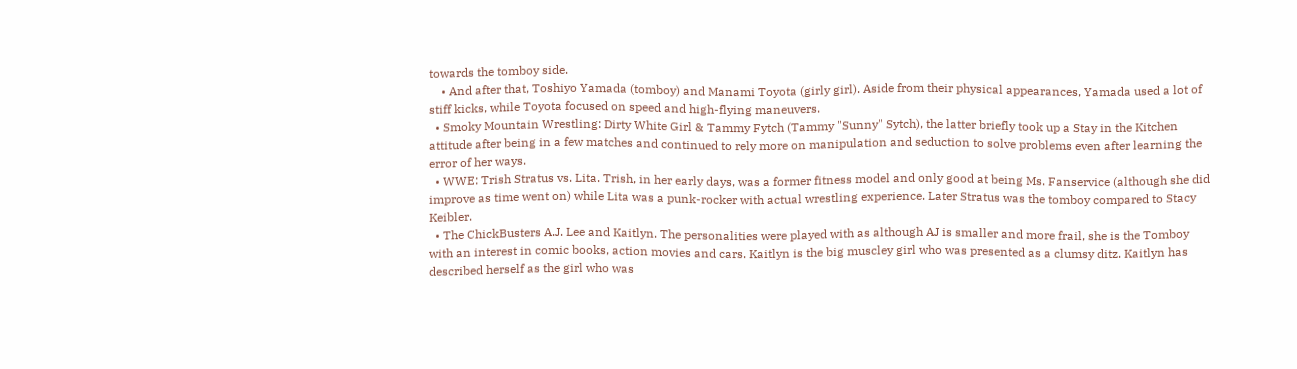towards the tomboy side.
    • And after that, Toshiyo Yamada (tomboy) and Manami Toyota (girly girl). Aside from their physical appearances, Yamada used a lot of stiff kicks, while Toyota focused on speed and high-flying maneuvers.
  • Smoky Mountain Wrestling: Dirty White Girl & Tammy Fytch (Tammy "Sunny" Sytch), the latter briefly took up a Stay in the Kitchen attitude after being in a few matches and continued to rely more on manipulation and seduction to solve problems even after learning the error of her ways.
  • WWE: Trish Stratus vs. Lita. Trish, in her early days, was a former fitness model and only good at being Ms. Fanservice (although she did improve as time went on) while Lita was a punk-rocker with actual wrestling experience. Later Stratus was the tomboy compared to Stacy Keibler.
  • The ChickBusters A.J. Lee and Kaitlyn. The personalities were played with as although AJ is smaller and more frail, she is the Tomboy with an interest in comic books, action movies and cars. Kaitlyn is the big muscley girl who was presented as a clumsy ditz. Kaitlyn has described herself as the girl who was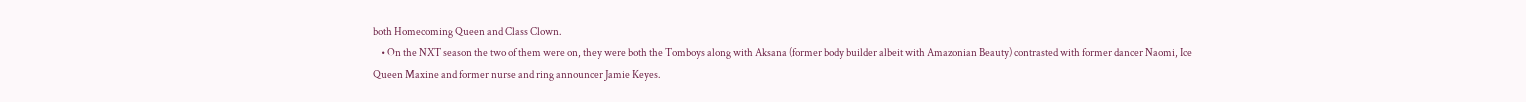both Homecoming Queen and Class Clown.
    • On the NXT season the two of them were on, they were both the Tomboys along with Aksana (former body builder albeit with Amazonian Beauty) contrasted with former dancer Naomi, Ice Queen Maxine and former nurse and ring announcer Jamie Keyes.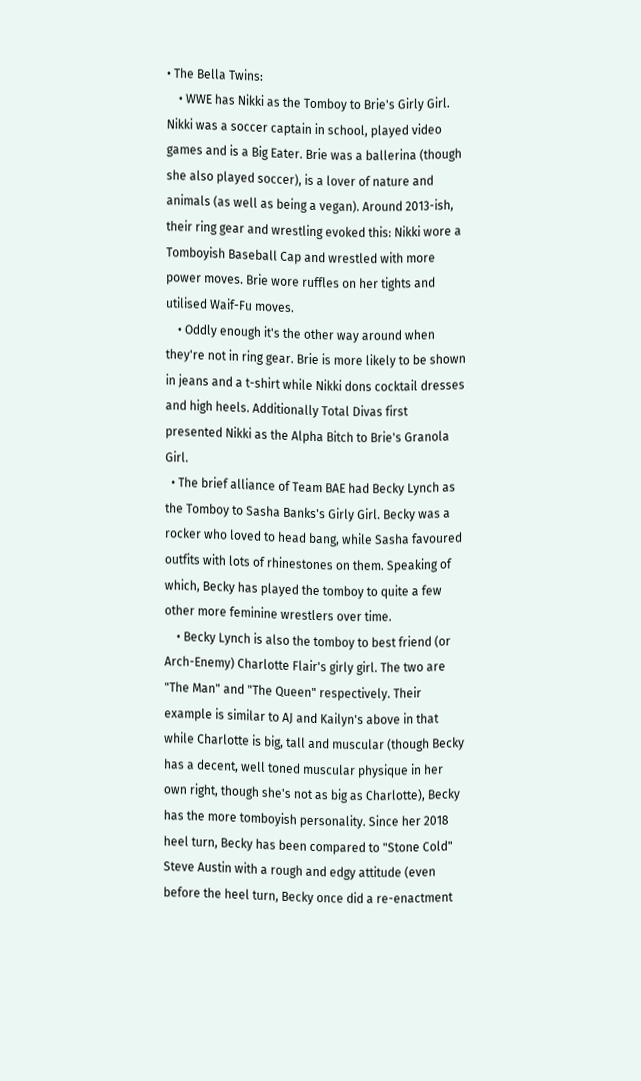• The Bella Twins:
    • WWE has Nikki as the Tomboy to Brie's Girly Girl. Nikki was a soccer captain in school, played video games and is a Big Eater. Brie was a ballerina (though she also played soccer), is a lover of nature and animals (as well as being a vegan). Around 2013-ish, their ring gear and wrestling evoked this: Nikki wore a Tomboyish Baseball Cap and wrestled with more power moves. Brie wore ruffles on her tights and utilised Waif-Fu moves.
    • Oddly enough it's the other way around when they're not in ring gear. Brie is more likely to be shown in jeans and a t-shirt while Nikki dons cocktail dresses and high heels. Additionally Total Divas first presented Nikki as the Alpha Bitch to Brie's Granola Girl.
  • The brief alliance of Team BAE had Becky Lynch as the Tomboy to Sasha Banks's Girly Girl. Becky was a rocker who loved to head bang, while Sasha favoured outfits with lots of rhinestones on them. Speaking of which, Becky has played the tomboy to quite a few other more feminine wrestlers over time.
    • Becky Lynch is also the tomboy to best friend (or Arch-Enemy) Charlotte Flair's girly girl. The two are "The Man" and "The Queen" respectively. Their example is similar to AJ and Kailyn's above in that while Charlotte is big, tall and muscular (though Becky has a decent, well toned muscular physique in her own right, though she's not as big as Charlotte), Becky has the more tomboyish personality. Since her 2018 heel turn, Becky has been compared to "Stone Cold" Steve Austin with a rough and edgy attitude (even before the heel turn, Becky once did a re-enactment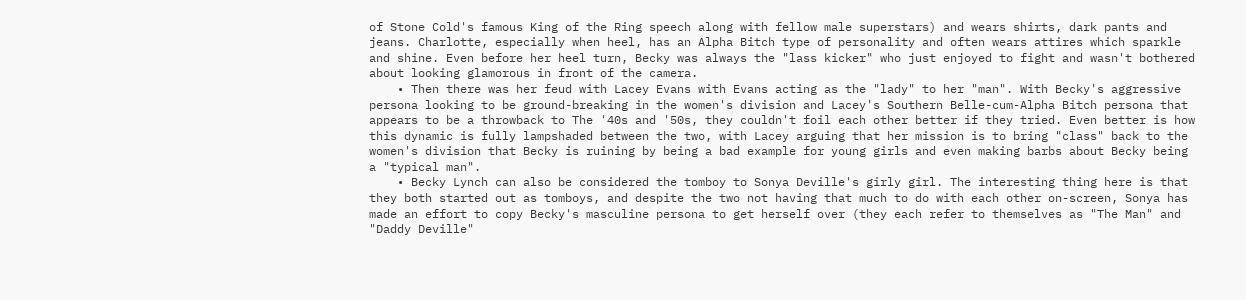of Stone Cold's famous King of the Ring speech along with fellow male superstars) and wears shirts, dark pants and jeans. Charlotte, especially when heel, has an Alpha Bitch type of personality and often wears attires which sparkle and shine. Even before her heel turn, Becky was always the "lass kicker" who just enjoyed to fight and wasn't bothered about looking glamorous in front of the camera.
    • Then there was her feud with Lacey Evans with Evans acting as the "lady" to her "man". With Becky's aggressive persona looking to be ground-breaking in the women's division and Lacey's Southern Belle-cum-Alpha Bitch persona that appears to be a throwback to The '40s and '50s, they couldn't foil each other better if they tried. Even better is how this dynamic is fully lampshaded between the two, with Lacey arguing that her mission is to bring "class" back to the women's division that Becky is ruining by being a bad example for young girls and even making barbs about Becky being a "typical man".
    • Becky Lynch can also be considered the tomboy to Sonya Deville's girly girl. The interesting thing here is that they both started out as tomboys, and despite the two not having that much to do with each other on-screen, Sonya has made an effort to copy Becky's masculine persona to get herself over (they each refer to themselves as "The Man" and "Daddy Deville"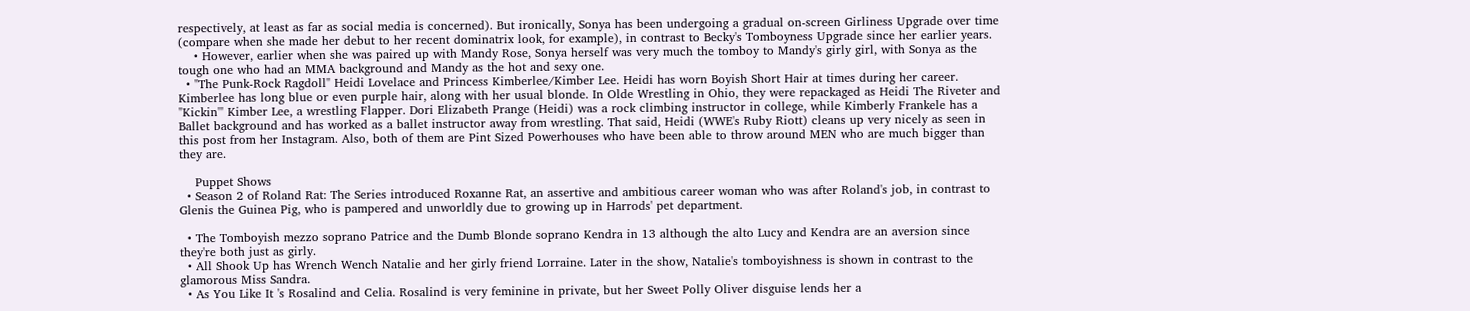respectively, at least as far as social media is concerned). But ironically, Sonya has been undergoing a gradual on-screen Girliness Upgrade over time (compare when she made her debut to her recent dominatrix look, for example), in contrast to Becky's Tomboyness Upgrade since her earlier years.
    • However, earlier when she was paired up with Mandy Rose, Sonya herself was very much the tomboy to Mandy's girly girl, with Sonya as the tough one who had an MMA background and Mandy as the hot and sexy one.
  • "The Punk-Rock Ragdoll" Heidi Lovelace and Princess Kimberlee/Kimber Lee. Heidi has worn Boyish Short Hair at times during her career. Kimberlee has long blue or even purple hair, along with her usual blonde. In Olde Wrestling in Ohio, they were repackaged as Heidi The Riveter and "Kickin'" Kimber Lee, a wrestling Flapper. Dori Elizabeth Prange (Heidi) was a rock climbing instructor in college, while Kimberly Frankele has a Ballet background and has worked as a ballet instructor away from wrestling. That said, Heidi (WWE's Ruby Riott) cleans up very nicely as seen in this post from her Instagram. Also, both of them are Pint Sized Powerhouses who have been able to throw around MEN who are much bigger than they are.

    Puppet Shows
  • Season 2 of Roland Rat: The Series introduced Roxanne Rat, an assertive and ambitious career woman who was after Roland's job, in contrast to Glenis the Guinea Pig, who is pampered and unworldly due to growing up in Harrods' pet department.

  • The Tomboyish mezzo soprano Patrice and the Dumb Blonde soprano Kendra in 13 although the alto Lucy and Kendra are an aversion since they're both just as girly.
  • All Shook Up has Wrench Wench Natalie and her girly friend Lorraine. Later in the show, Natalie's tomboyishness is shown in contrast to the glamorous Miss Sandra.
  • As You Like It 's Rosalind and Celia. Rosalind is very feminine in private, but her Sweet Polly Oliver disguise lends her a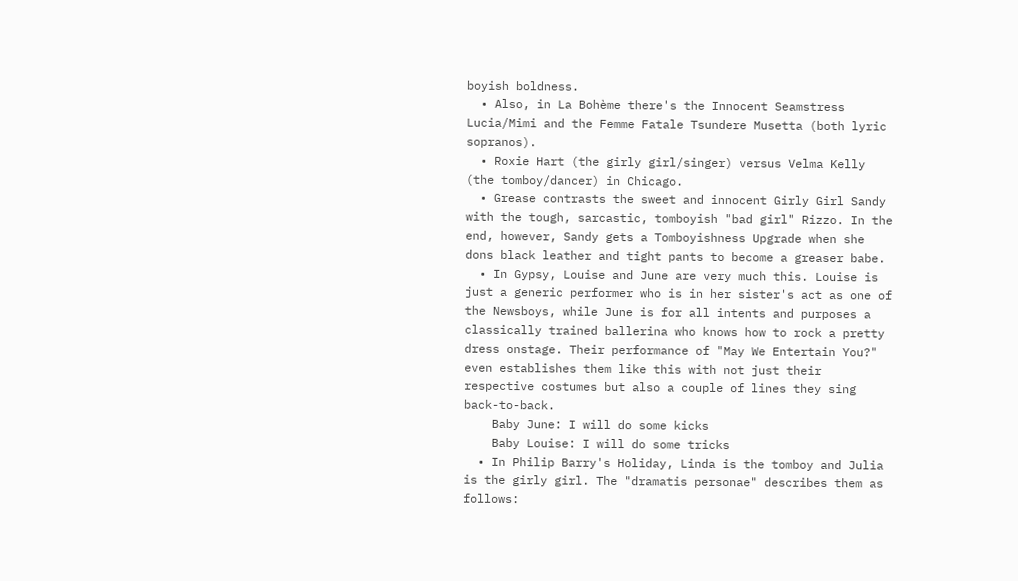boyish boldness.
  • Also, in La Bohème there's the Innocent Seamstress Lucia/Mimi and the Femme Fatale Tsundere Musetta (both lyric sopranos).
  • Roxie Hart (the girly girl/singer) versus Velma Kelly (the tomboy/dancer) in Chicago.
  • Grease contrasts the sweet and innocent Girly Girl Sandy with the tough, sarcastic, tomboyish "bad girl" Rizzo. In the end, however, Sandy gets a Tomboyishness Upgrade when she dons black leather and tight pants to become a greaser babe.
  • In Gypsy, Louise and June are very much this. Louise is just a generic performer who is in her sister's act as one of the Newsboys, while June is for all intents and purposes a classically trained ballerina who knows how to rock a pretty dress onstage. Their performance of "May We Entertain You?" even establishes them like this with not just their respective costumes but also a couple of lines they sing back-to-back.
    Baby June: I will do some kicks
    Baby Louise: I will do some tricks
  • In Philip Barry's Holiday, Linda is the tomboy and Julia is the girly girl. The "dramatis personae" describes them as follows: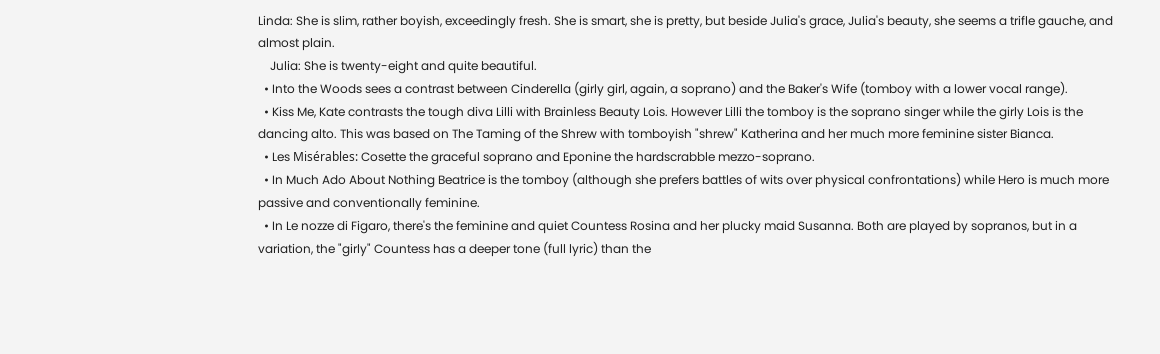Linda: She is slim, rather boyish, exceedingly fresh. She is smart, she is pretty, but beside Julia's grace, Julia's beauty, she seems a trifle gauche, and almost plain.
    Julia: She is twenty-eight and quite beautiful.
  • Into the Woods sees a contrast between Cinderella (girly girl, again, a soprano) and the Baker's Wife (tomboy with a lower vocal range).
  • Kiss Me, Kate contrasts the tough diva Lilli with Brainless Beauty Lois. However Lilli the tomboy is the soprano singer while the girly Lois is the dancing alto. This was based on The Taming of the Shrew with tomboyish "shrew" Katherina and her much more feminine sister Bianca.
  • Les Misérables: Cosette the graceful soprano and Eponine the hardscrabble mezzo-soprano.
  • In Much Ado About Nothing Beatrice is the tomboy (although she prefers battles of wits over physical confrontations) while Hero is much more passive and conventionally feminine.
  • In Le nozze di Figaro, there's the feminine and quiet Countess Rosina and her plucky maid Susanna. Both are played by sopranos, but in a variation, the "girly" Countess has a deeper tone (full lyric) than the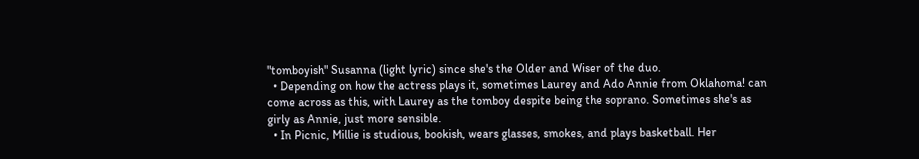"tomboyish" Susanna (light lyric) since she's the Older and Wiser of the duo.
  • Depending on how the actress plays it, sometimes Laurey and Ado Annie from Oklahoma! can come across as this, with Laurey as the tomboy despite being the soprano. Sometimes she's as girly as Annie, just more sensible.
  • In Picnic, Millie is studious, bookish, wears glasses, smokes, and plays basketball. Her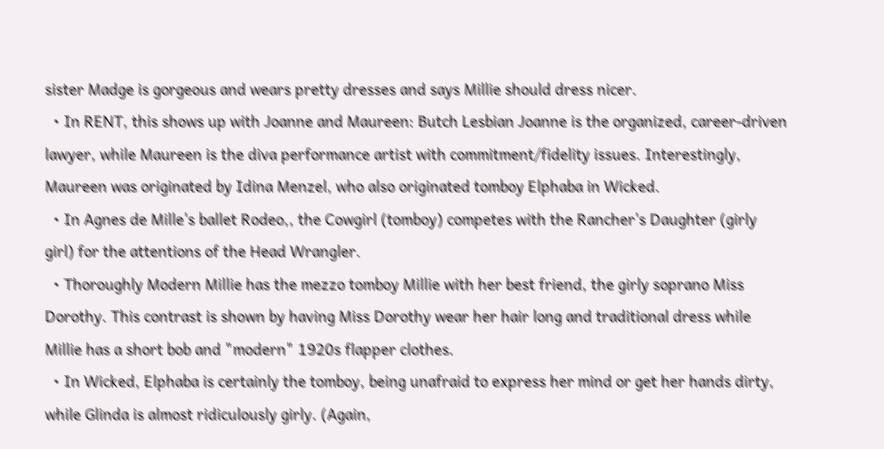sister Madge is gorgeous and wears pretty dresses and says Millie should dress nicer.
  • In RENT, this shows up with Joanne and Maureen: Butch Lesbian Joanne is the organized, career-driven lawyer, while Maureen is the diva performance artist with commitment/fidelity issues. Interestingly, Maureen was originated by Idina Menzel, who also originated tomboy Elphaba in Wicked.
  • In Agnes de Mille's ballet Rodeo,, the Cowgirl (tomboy) competes with the Rancher's Daughter (girly girl) for the attentions of the Head Wrangler.
  • Thoroughly Modern Millie has the mezzo tomboy Millie with her best friend, the girly soprano Miss Dorothy. This contrast is shown by having Miss Dorothy wear her hair long and traditional dress while Millie has a short bob and "modern" 1920s flapper clothes.
  • In Wicked, Elphaba is certainly the tomboy, being unafraid to express her mind or get her hands dirty, while Glinda is almost ridiculously girly. (Again,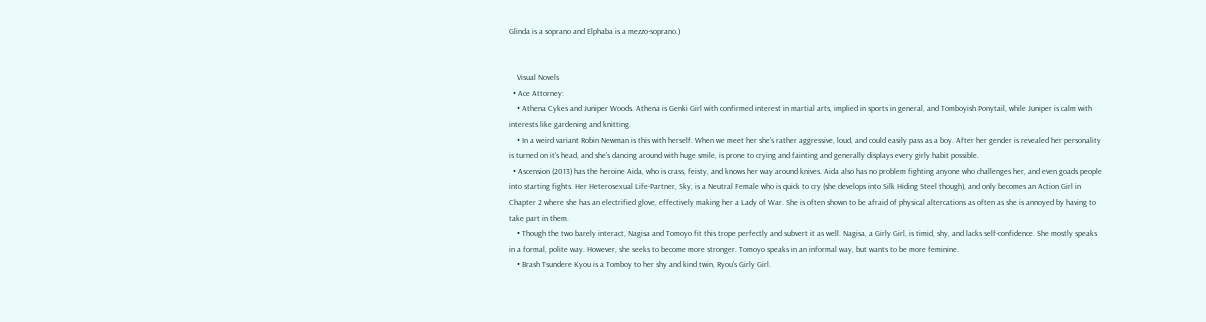Glinda is a soprano and Elphaba is a mezzo-soprano.)


    Visual Novels
  • Ace Attorney:
    • Athena Cykes and Juniper Woods. Athena is Genki Girl with confirmed interest in martial arts, implied in sports in general, and Tomboyish Ponytail, while Juniper is calm with interests like gardening and knitting.
    • In a weird variant Robin Newman is this with herself. When we meet her she's rather aggressive, loud, and could easily pass as a boy. After her gender is revealed her personality is turned on it's head, and she's dancing around with huge smile, is prone to crying and fainting and generally displays every girly habit possible.
  • Ascension (2013) has the heroine Aida, who is crass, feisty, and knows her way around knives. Aida also has no problem fighting anyone who challenges her, and even goads people into starting fights. Her Heterosexual Life-Partner, Sky, is a Neutral Female who is quick to cry (she develops into Silk Hiding Steel though), and only becomes an Action Girl in Chapter 2 where she has an electrified glove, effectively making her a Lady of War. She is often shown to be afraid of physical altercations as often as she is annoyed by having to take part in them.
    • Though the two barely interact, Nagisa and Tomoyo fit this trope perfectly and subvert it as well. Nagisa, a Girly Girl, is timid, shy, and lacks self-confidence. She mostly speaks in a formal, polite way. However, she seeks to become more stronger. Tomoyo speaks in an informal way, but wants to be more feminine.
    • Brash Tsundere Kyou is a Tomboy to her shy and kind twin, Ryou's Girly Girl.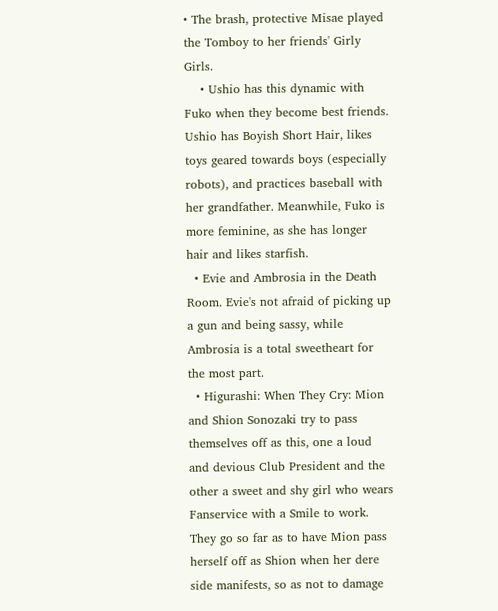• The brash, protective Misae played the Tomboy to her friends' Girly Girls.
    • Ushio has this dynamic with Fuko when they become best friends. Ushio has Boyish Short Hair, likes toys geared towards boys (especially robots), and practices baseball with her grandfather. Meanwhile, Fuko is more feminine, as she has longer hair and likes starfish.
  • Evie and Ambrosia in the Death Room. Evie's not afraid of picking up a gun and being sassy, while Ambrosia is a total sweetheart for the most part.
  • Higurashi: When They Cry: Mion and Shion Sonozaki try to pass themselves off as this, one a loud and devious Club President and the other a sweet and shy girl who wears Fanservice with a Smile to work. They go so far as to have Mion pass herself off as Shion when her dere side manifests, so as not to damage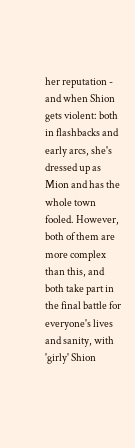her reputation - and when Shion gets violent: both in flashbacks and early arcs, she's dressed up as Mion and has the whole town fooled. However, both of them are more complex than this, and both take part in the final battle for everyone's lives and sanity, with 'girly' Shion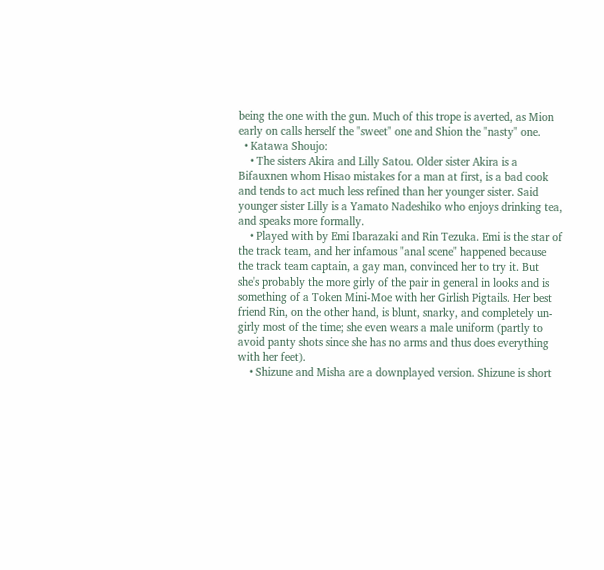being the one with the gun. Much of this trope is averted, as Mion early on calls herself the "sweet" one and Shion the "nasty" one.
  • Katawa Shoujo:
    • The sisters Akira and Lilly Satou. Older sister Akira is a Bifauxnen whom Hisao mistakes for a man at first, is a bad cook and tends to act much less refined than her younger sister. Said younger sister Lilly is a Yamato Nadeshiko who enjoys drinking tea, and speaks more formally.
    • Played with by Emi Ibarazaki and Rin Tezuka. Emi is the star of the track team, and her infamous "anal scene" happened because the track team captain, a gay man, convinced her to try it. But she's probably the more girly of the pair in general in looks and is something of a Token Mini-Moe with her Girlish Pigtails. Her best friend Rin, on the other hand, is blunt, snarky, and completely un-girly most of the time; she even wears a male uniform (partly to avoid panty shots since she has no arms and thus does everything with her feet).
    • Shizune and Misha are a downplayed version. Shizune is short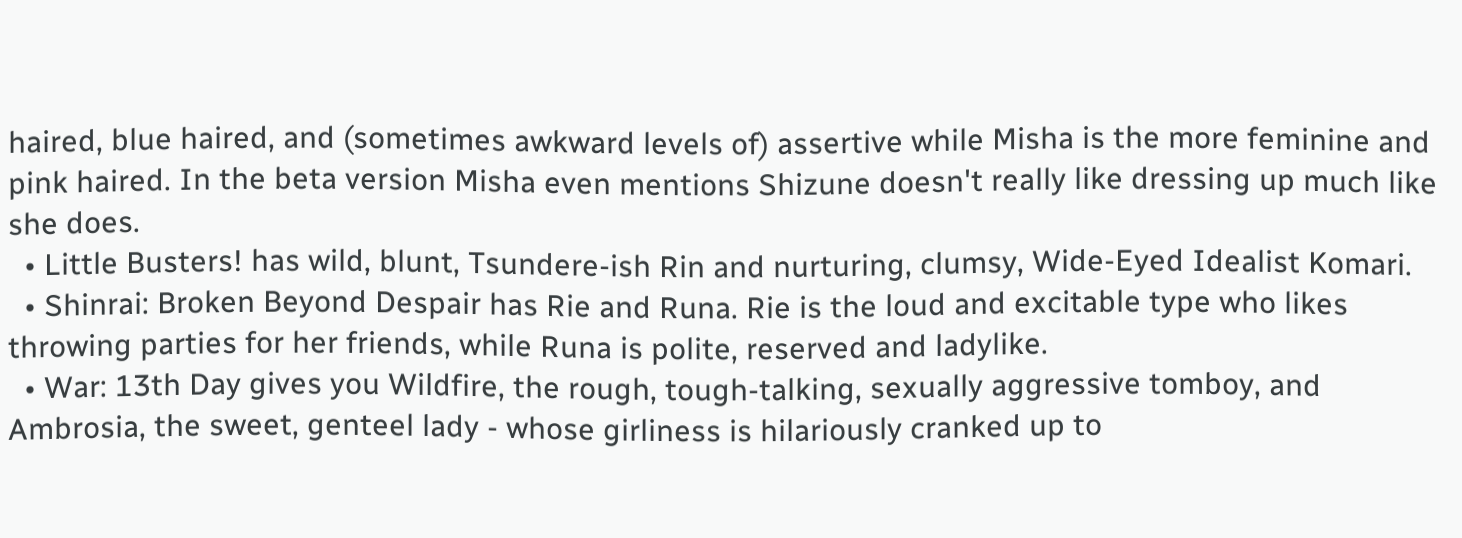haired, blue haired, and (sometimes awkward levels of) assertive while Misha is the more feminine and pink haired. In the beta version Misha even mentions Shizune doesn't really like dressing up much like she does.
  • Little Busters! has wild, blunt, Tsundere-ish Rin and nurturing, clumsy, Wide-Eyed Idealist Komari.
  • Shinrai: Broken Beyond Despair has Rie and Runa. Rie is the loud and excitable type who likes throwing parties for her friends, while Runa is polite, reserved and ladylike.
  • War: 13th Day gives you Wildfire, the rough, tough-talking, sexually aggressive tomboy, and Ambrosia, the sweet, genteel lady - whose girliness is hilariously cranked up to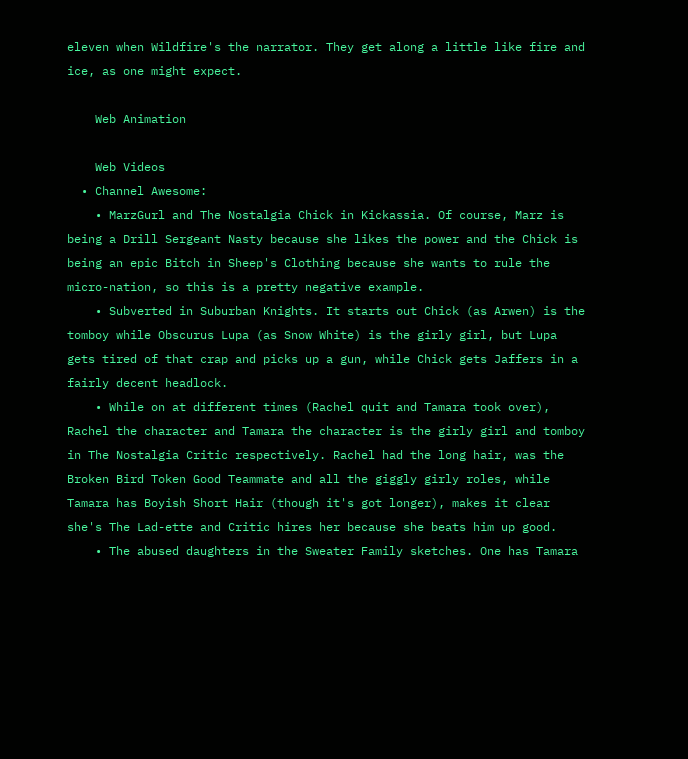eleven when Wildfire's the narrator. They get along a little like fire and ice, as one might expect.

    Web Animation

    Web Videos
  • Channel Awesome:
    • MarzGurl and The Nostalgia Chick in Kickassia. Of course, Marz is being a Drill Sergeant Nasty because she likes the power and the Chick is being an epic Bitch in Sheep's Clothing because she wants to rule the micro-nation, so this is a pretty negative example.
    • Subverted in Suburban Knights. It starts out Chick (as Arwen) is the tomboy while Obscurus Lupa (as Snow White) is the girly girl, but Lupa gets tired of that crap and picks up a gun, while Chick gets Jaffers in a fairly decent headlock.
    • While on at different times (Rachel quit and Tamara took over), Rachel the character and Tamara the character is the girly girl and tomboy in The Nostalgia Critic respectively. Rachel had the long hair, was the Broken Bird Token Good Teammate and all the giggly girly roles, while Tamara has Boyish Short Hair (though it's got longer), makes it clear she's The Lad-ette and Critic hires her because she beats him up good.
    • The abused daughters in the Sweater Family sketches. One has Tamara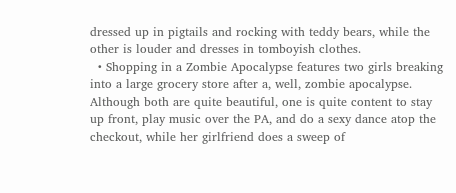dressed up in pigtails and rocking with teddy bears, while the other is louder and dresses in tomboyish clothes.
  • Shopping in a Zombie Apocalypse features two girls breaking into a large grocery store after a, well, zombie apocalypse. Although both are quite beautiful, one is quite content to stay up front, play music over the PA, and do a sexy dance atop the checkout, while her girlfriend does a sweep of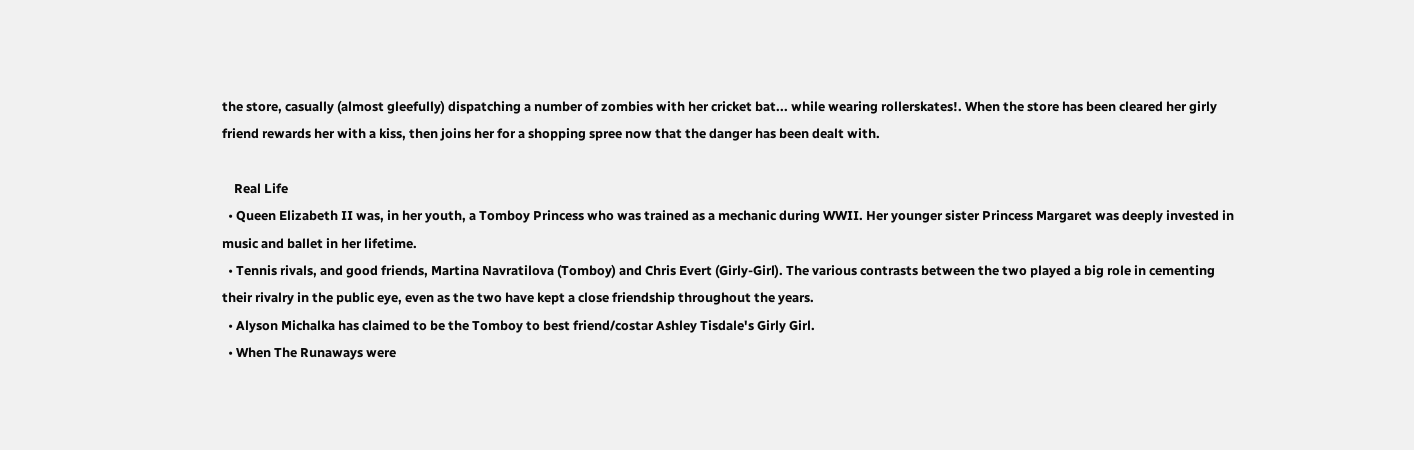the store, casually (almost gleefully) dispatching a number of zombies with her cricket bat... while wearing rollerskates!. When the store has been cleared her girly friend rewards her with a kiss, then joins her for a shopping spree now that the danger has been dealt with.

    Real Life
  • Queen Elizabeth II was, in her youth, a Tomboy Princess who was trained as a mechanic during WWII. Her younger sister Princess Margaret was deeply invested in music and ballet in her lifetime.
  • Tennis rivals, and good friends, Martina Navratilova (Tomboy) and Chris Evert (Girly-Girl). The various contrasts between the two played a big role in cementing their rivalry in the public eye, even as the two have kept a close friendship throughout the years.
  • Alyson Michalka has claimed to be the Tomboy to best friend/costar Ashley Tisdale's Girly Girl.
  • When The Runaways were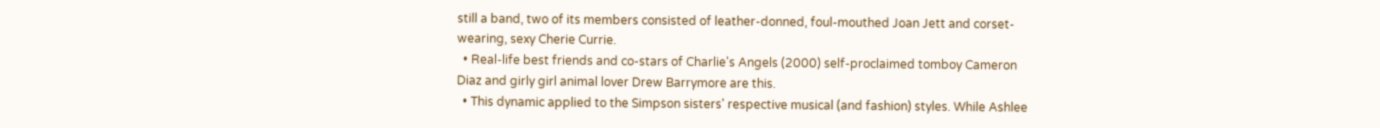still a band, two of its members consisted of leather-donned, foul-mouthed Joan Jett and corset-wearing, sexy Cherie Currie.
  • Real-life best friends and co-stars of Charlie's Angels (2000) self-proclaimed tomboy Cameron Diaz and girly girl animal lover Drew Barrymore are this.
  • This dynamic applied to the Simpson sisters' respective musical (and fashion) styles. While Ashlee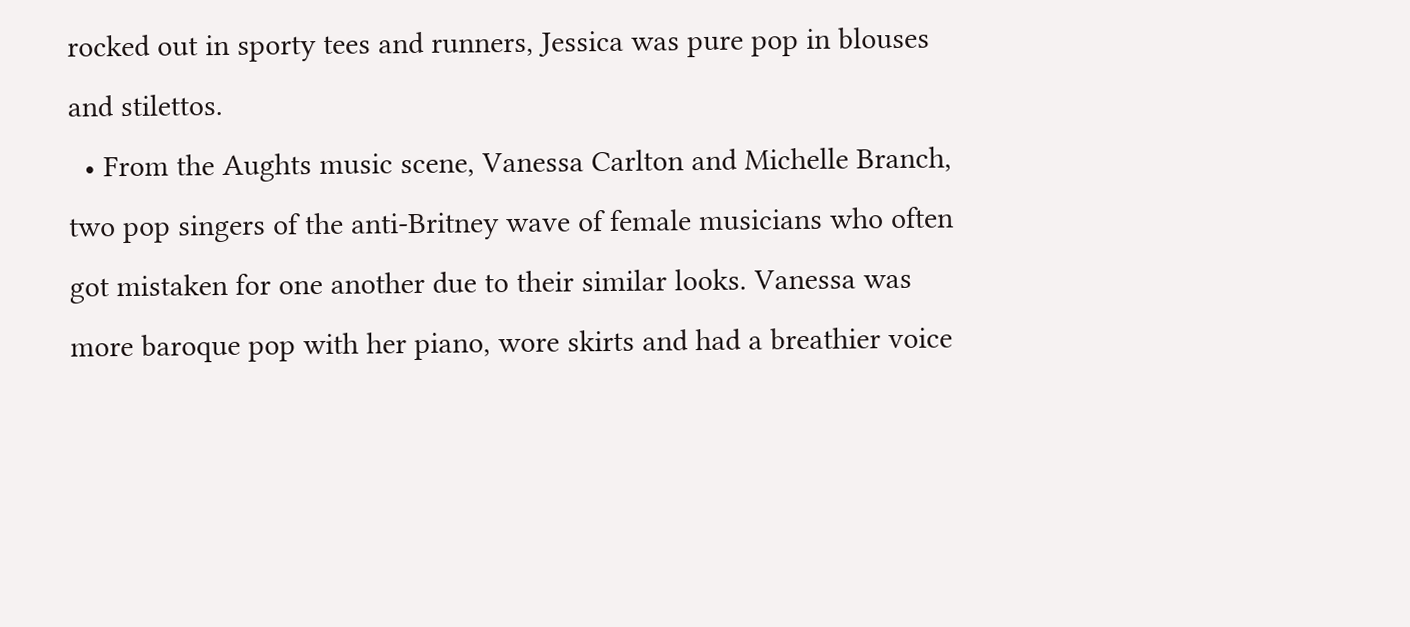rocked out in sporty tees and runners, Jessica was pure pop in blouses and stilettos.
  • From the Aughts music scene, Vanessa Carlton and Michelle Branch, two pop singers of the anti-Britney wave of female musicians who often got mistaken for one another due to their similar looks. Vanessa was more baroque pop with her piano, wore skirts and had a breathier voice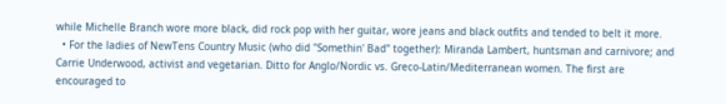while Michelle Branch wore more black, did rock pop with her guitar, wore jeans and black outfits and tended to belt it more.
  • For the ladies of NewTens Country Music (who did "Somethin' Bad" together): Miranda Lambert, huntsman and carnivore; and Carrie Underwood, activist and vegetarian. Ditto for Anglo/Nordic vs. Greco-Latin/Mediterranean women. The first are encouraged to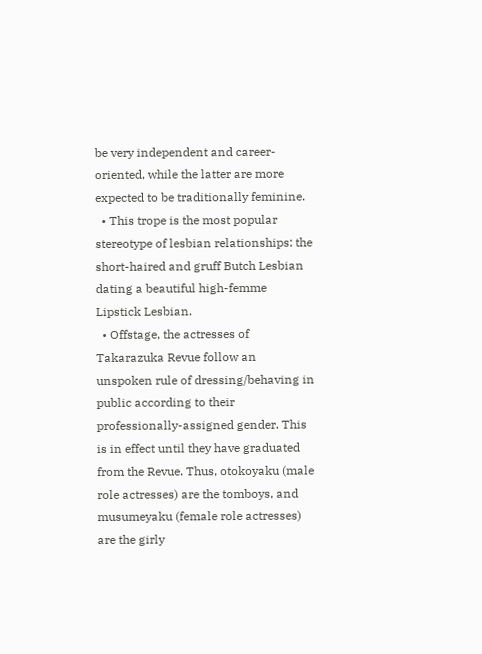be very independent and career-oriented, while the latter are more expected to be traditionally feminine.
  • This trope is the most popular stereotype of lesbian relationships: the short-haired and gruff Butch Lesbian dating a beautiful high-femme Lipstick Lesbian.
  • Offstage, the actresses of Takarazuka Revue follow an unspoken rule of dressing/behaving in public according to their professionally-assigned gender. This is in effect until they have graduated from the Revue. Thus, otokoyaku (male role actresses) are the tomboys, and musumeyaku (female role actresses) are the girly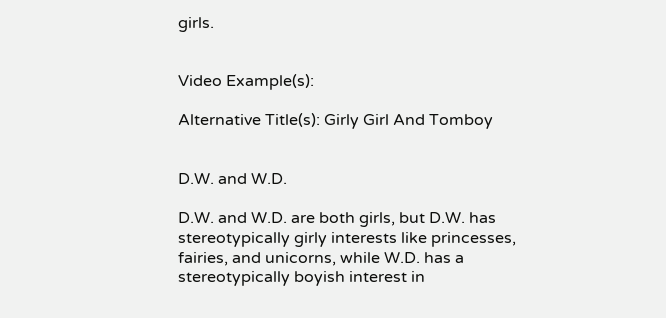girls.


Video Example(s):

Alternative Title(s): Girly Girl And Tomboy


D.W. and W.D.

D.W. and W.D. are both girls, but D.W. has stereotypically girly interests like princesses, fairies, and unicorns, while W.D. has a stereotypically boyish interest in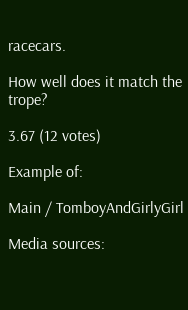racecars.

How well does it match the trope?

3.67 (12 votes)

Example of:

Main / TomboyAndGirlyGirl

Media sources: